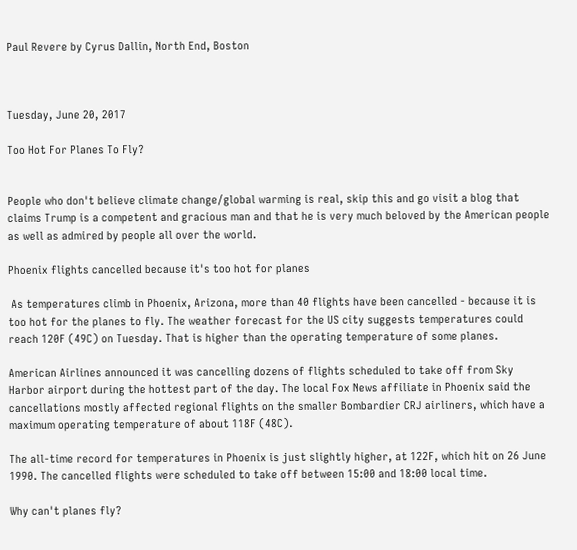Paul Revere by Cyrus Dallin, North End, Boston



Tuesday, June 20, 2017

Too Hot For Planes To Fly?


People who don't believe climate change/global warming is real, skip this and go visit a blog that claims Trump is a competent and gracious man and that he is very much beloved by the American people as well as admired by people all over the world.

Phoenix flights cancelled because it's too hot for planes

 As temperatures climb in Phoenix, Arizona, more than 40 flights have been cancelled - because it is too hot for the planes to fly. The weather forecast for the US city suggests temperatures could reach 120F (49C) on Tuesday. That is higher than the operating temperature of some planes.

American Airlines announced it was cancelling dozens of flights scheduled to take off from Sky Harbor airport during the hottest part of the day. The local Fox News affiliate in Phoenix said the cancellations mostly affected regional flights on the smaller Bombardier CRJ airliners, which have a maximum operating temperature of about 118F (48C).

The all-time record for temperatures in Phoenix is just slightly higher, at 122F, which hit on 26 June 1990. The cancelled flights were scheduled to take off between 15:00 and 18:00 local time.

Why can't planes fly?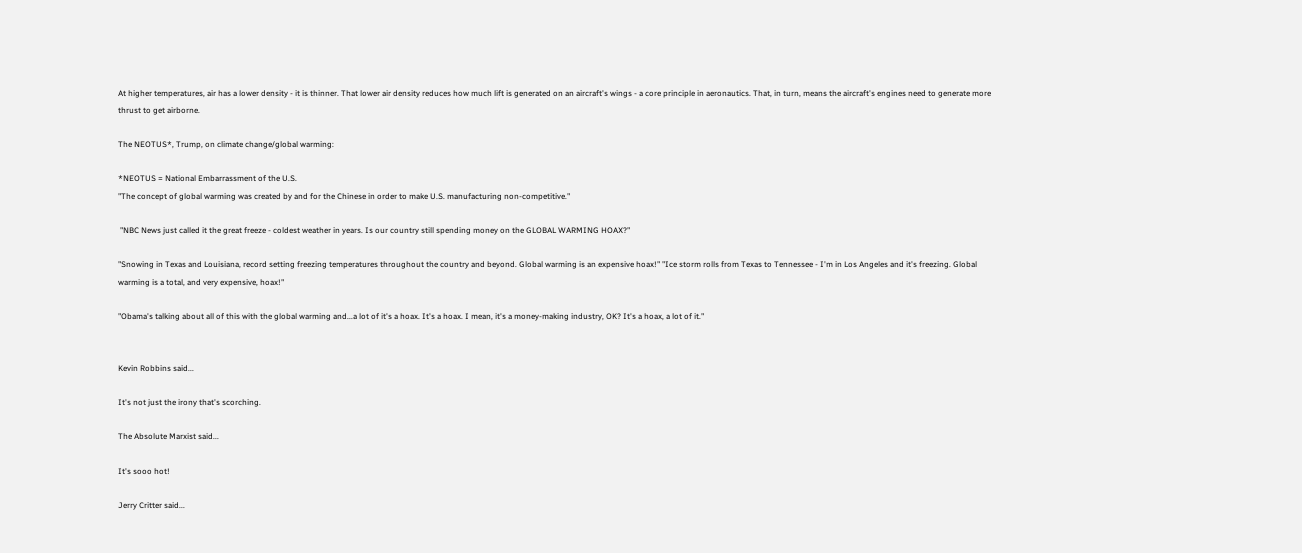At higher temperatures, air has a lower density - it is thinner. That lower air density reduces how much lift is generated on an aircraft's wings - a core principle in aeronautics. That, in turn, means the aircraft's engines need to generate more thrust to get airborne.

The NEOTUS*, Trump, on climate change/global warming:

*NEOTUS = National Embarrassment of the U.S.
"The concept of global warming was created by and for the Chinese in order to make U.S. manufacturing non-competitive."

 "NBC News just called it the great freeze - coldest weather in years. Is our country still spending money on the GLOBAL WARMING HOAX?"

"Snowing in Texas and Louisiana, record setting freezing temperatures throughout the country and beyond. Global warming is an expensive hoax!" "Ice storm rolls from Texas to Tennessee - I'm in Los Angeles and it's freezing. Global warming is a total, and very expensive, hoax!"

"Obama's talking about all of this with the global warming and...a lot of it's a hoax. It's a hoax. I mean, it's a money-making industry, OK? It's a hoax, a lot of it."


Kevin Robbins said...

It's not just the irony that's scorching.

The Absolute Marxist said...

It's sooo hot!

Jerry Critter said...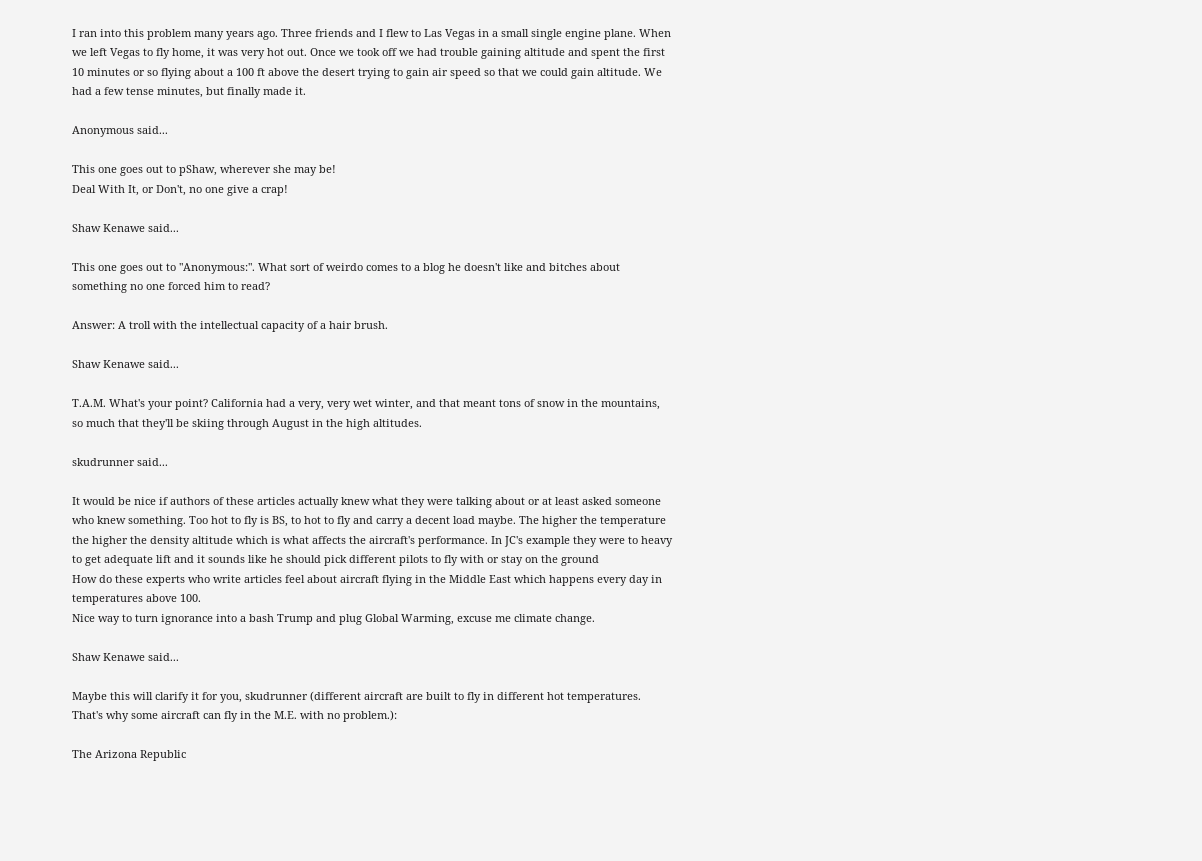I ran into this problem many years ago. Three friends and I flew to Las Vegas in a small single engine plane. When we left Vegas to fly home, it was very hot out. Once we took off we had trouble gaining altitude and spent the first 10 minutes or so flying about a 100 ft above the desert trying to gain air speed so that we could gain altitude. We had a few tense minutes, but finally made it.

Anonymous said...

This one goes out to pShaw, wherever she may be!
Deal With It, or Don't, no one give a crap!

Shaw Kenawe said...

This one goes out to "Anonymous:". What sort of weirdo comes to a blog he doesn't like and bitches about something no one forced him to read?

Answer: A troll with the intellectual capacity of a hair brush.

Shaw Kenawe said...

T.A.M. What's your point? California had a very, very wet winter, and that meant tons of snow in the mountains, so much that they'll be skiing through August in the high altitudes.

skudrunner said...

It would be nice if authors of these articles actually knew what they were talking about or at least asked someone who knew something. Too hot to fly is BS, to hot to fly and carry a decent load maybe. The higher the temperature the higher the density altitude which is what affects the aircraft's performance. In JC's example they were to heavy to get adequate lift and it sounds like he should pick different pilots to fly with or stay on the ground
How do these experts who write articles feel about aircraft flying in the Middle East which happens every day in temperatures above 100.
Nice way to turn ignorance into a bash Trump and plug Global Warming, excuse me climate change.

Shaw Kenawe said...

Maybe this will clarify it for you, skudrunner (different aircraft are built to fly in different hot temperatures. That's why some aircraft can fly in the M.E. with no problem.):

The Arizona Republic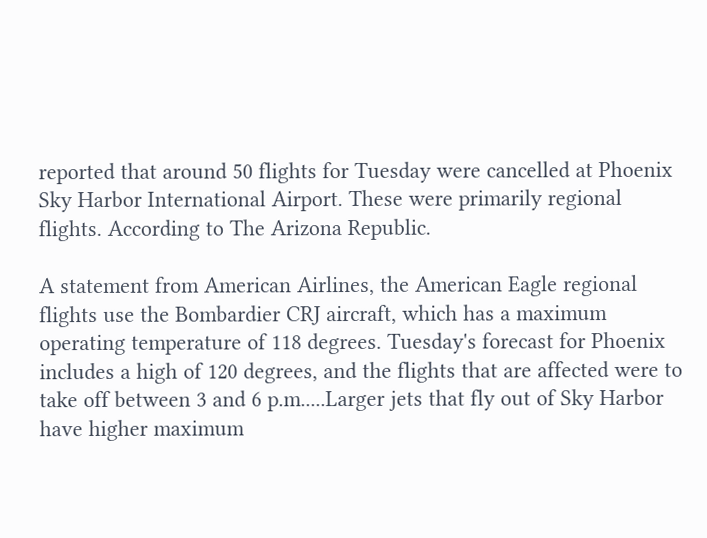reported that around 50 flights for Tuesday were cancelled at Phoenix Sky Harbor International Airport. These were primarily regional flights. According to The Arizona Republic.

A statement from American Airlines, the American Eagle regional flights use the Bombardier CRJ aircraft, which has a maximum operating temperature of 118 degrees. Tuesday's forecast for Phoenix includes a high of 120 degrees, and the flights that are affected were to take off between 3 and 6 p.m.....Larger jets that fly out of Sky Harbor have higher maximum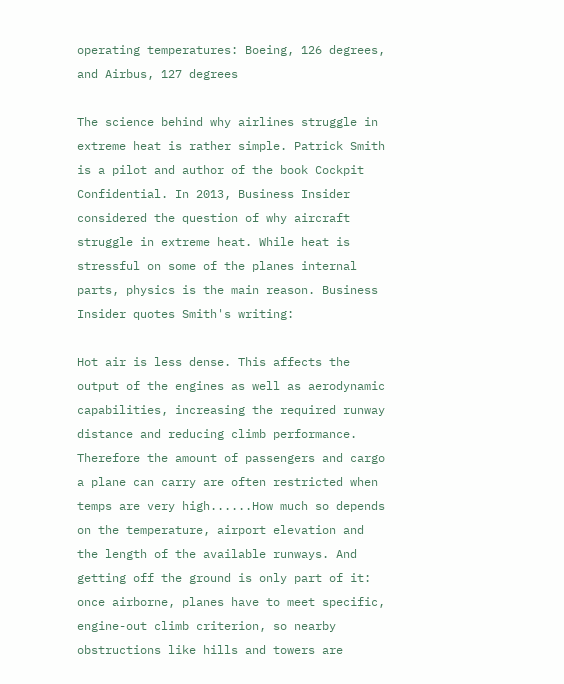operating temperatures: Boeing, 126 degrees, and Airbus, 127 degrees

The science behind why airlines struggle in extreme heat is rather simple. Patrick Smith is a pilot and author of the book Cockpit Confidential. In 2013, Business Insider considered the question of why aircraft struggle in extreme heat. While heat is stressful on some of the planes internal parts, physics is the main reason. Business Insider quotes Smith's writing:

Hot air is less dense. This affects the output of the engines as well as aerodynamic capabilities, increasing the required runway distance and reducing climb performance. Therefore the amount of passengers and cargo a plane can carry are often restricted when temps are very high......How much so depends on the temperature, airport elevation and the length of the available runways. And getting off the ground is only part of it: once airborne, planes have to meet specific, engine-out climb criterion, so nearby obstructions like hills and towers are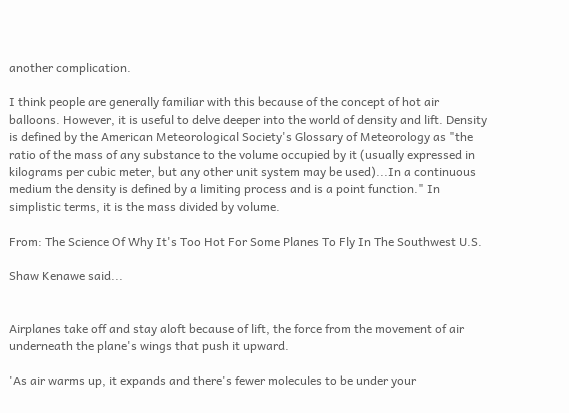another complication.

I think people are generally familiar with this because of the concept of hot air balloons. However, it is useful to delve deeper into the world of density and lift. Density is defined by the American Meteorological Society's Glossary of Meteorology as "the ratio of the mass of any substance to the volume occupied by it (usually expressed in kilograms per cubic meter, but any other unit system may be used)...In a continuous medium the density is defined by a limiting process and is a point function." In simplistic terms, it is the mass divided by volume.

From: The Science Of Why It's Too Hot For Some Planes To Fly In The Southwest U.S.

Shaw Kenawe said...


Airplanes take off and stay aloft because of lift, the force from the movement of air underneath the plane's wings that push it upward.

'As air warms up, it expands and there's fewer molecules to be under your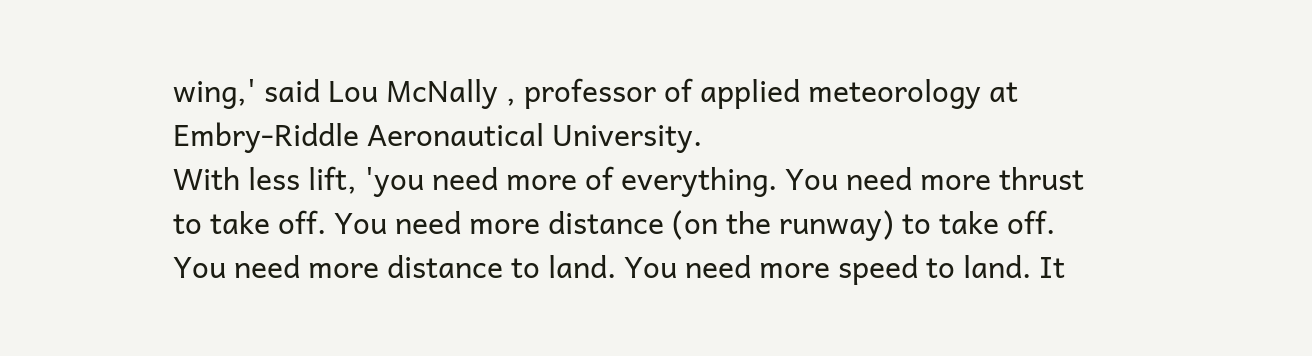wing,' said Lou McNally , professor of applied meteorology at Embry-Riddle Aeronautical University.
With less lift, 'you need more of everything. You need more thrust to take off. You need more distance (on the runway) to take off. You need more distance to land. You need more speed to land. It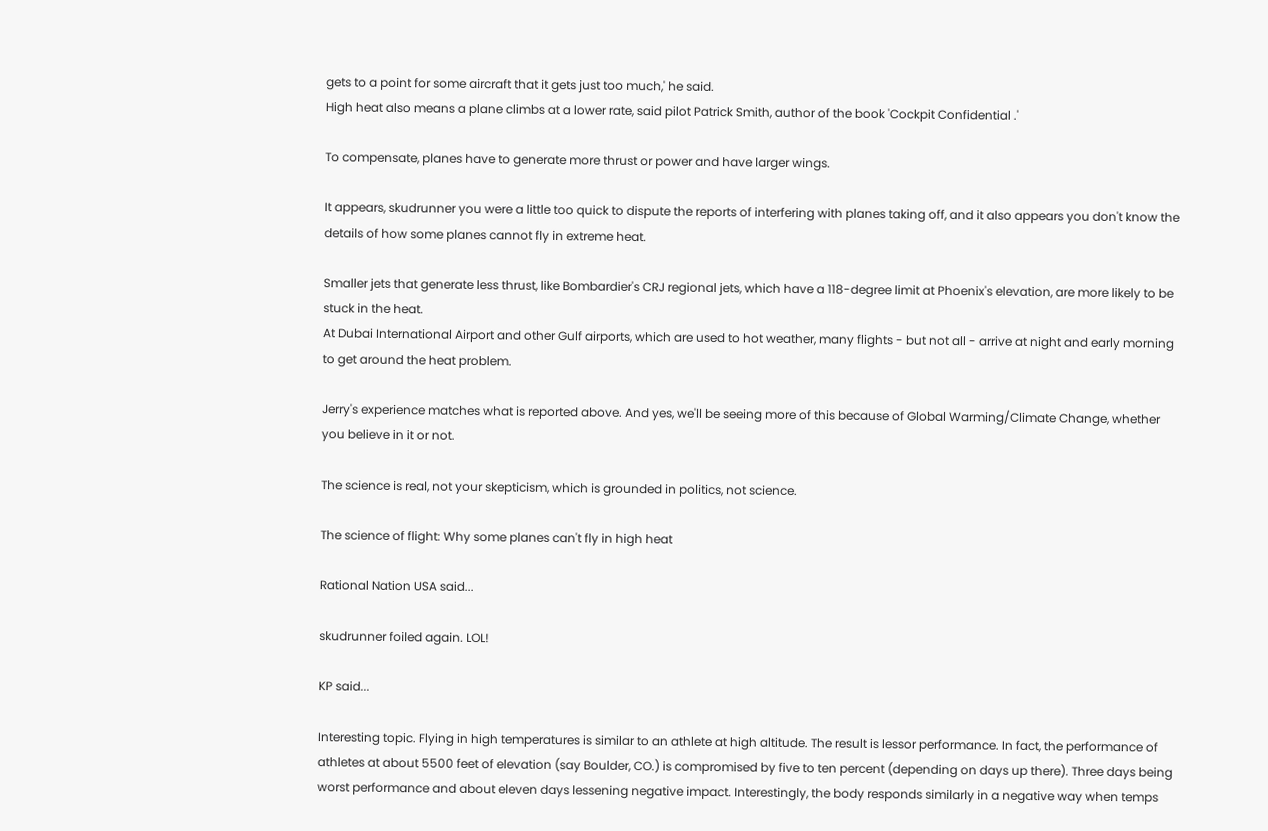gets to a point for some aircraft that it gets just too much,' he said.
High heat also means a plane climbs at a lower rate, said pilot Patrick Smith, author of the book 'Cockpit Confidential .'

To compensate, planes have to generate more thrust or power and have larger wings.

It appears, skudrunner you were a little too quick to dispute the reports of interfering with planes taking off, and it also appears you don't know the details of how some planes cannot fly in extreme heat.

Smaller jets that generate less thrust, like Bombardier's CRJ regional jets, which have a 118-degree limit at Phoenix's elevation, are more likely to be stuck in the heat.
At Dubai International Airport and other Gulf airports, which are used to hot weather, many flights - but not all - arrive at night and early morning to get around the heat problem.

Jerry's experience matches what is reported above. And yes, we'll be seeing more of this because of Global Warming/Climate Change, whether you believe in it or not.

The science is real, not your skepticism, which is grounded in politics, not science.

The science of flight: Why some planes can't fly in high heat

Rational Nation USA said...

skudrunner foiled again. LOL!

KP said...

Interesting topic. Flying in high temperatures is similar to an athlete at high altitude. The result is lessor performance. In fact, the performance of athletes at about 5500 feet of elevation (say Boulder, CO.) is compromised by five to ten percent (depending on days up there). Three days being worst performance and about eleven days lessening negative impact. Interestingly, the body responds similarly in a negative way when temps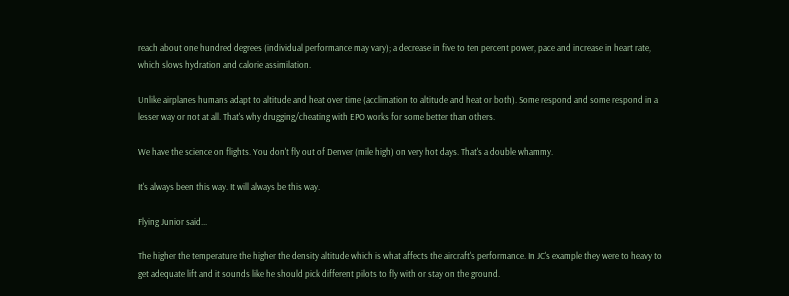reach about one hundred degrees (individual performance may vary); a decrease in five to ten percent power, pace and increase in heart rate, which slows hydration and calorie assimilation.

Unlike airplanes humans adapt to altitude and heat over time (acclimation to altitude and heat or both). Some respond and some respond in a lesser way or not at all. That's why drugging/cheating with EPO works for some better than others.

We have the science on flights. You don't fly out of Denver (mile high) on very hot days. That's a double whammy.

It's always been this way. It will always be this way.

Flying Junior said...

The higher the temperature the higher the density altitude which is what affects the aircraft's performance. In JC's example they were to heavy to get adequate lift and it sounds like he should pick different pilots to fly with or stay on the ground.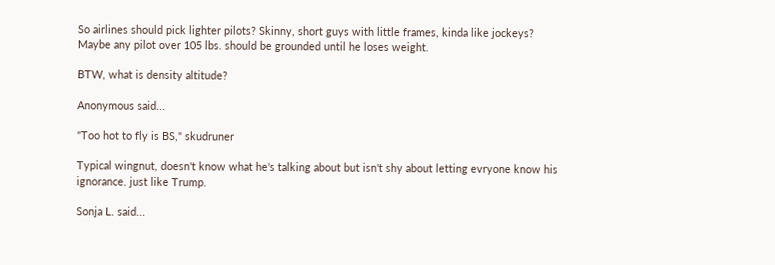So airlines should pick lighter pilots? Skinny, short guys with little frames, kinda like jockeys? Maybe any pilot over 105 lbs. should be grounded until he loses weight.

BTW, what is density altitude?

Anonymous said...

"Too hot to fly is BS," skudruner

Typical wingnut, doesn't know what he's talking about but isn't shy about letting evryone know his ignorance. just like Trump.

Sonja L. said...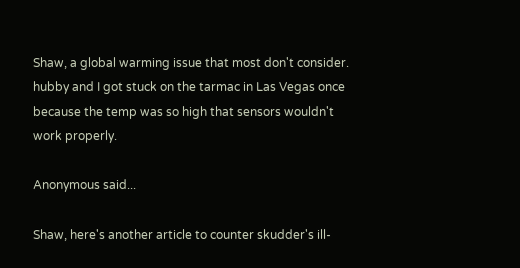Shaw, a global warming issue that most don't consider. hubby and I got stuck on the tarmac in Las Vegas once because the temp was so high that sensors wouldn't work properly.

Anonymous said...

Shaw, here's another article to counter skudder's ill-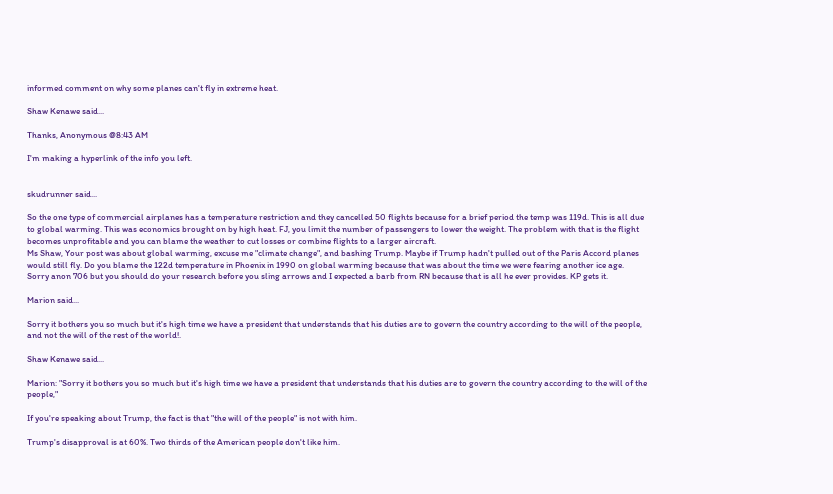informed comment on why some planes can't fly in extreme heat.

Shaw Kenawe said...

Thanks, Anonymous @8:43 AM

I'm making a hyperlink of the info you left.


skudrunner said...

So the one type of commercial airplanes has a temperature restriction and they cancelled 50 flights because for a brief period the temp was 119d. This is all due to global warming. This was economics brought on by high heat. FJ, you limit the number of passengers to lower the weight. The problem with that is the flight becomes unprofitable and you can blame the weather to cut losses or combine flights to a larger aircraft.
Ms Shaw, Your post was about global warming, excuse me "climate change", and bashing Trump. Maybe if Trump hadn't pulled out of the Paris Accord planes would still fly. Do you blame the 122d temperature in Phoenix in 1990 on global warming because that was about the time we were fearing another ice age.
Sorry anon 706 but you should do your research before you sling arrows and I expected a barb from RN because that is all he ever provides. KP gets it.

Marion said...

Sorry it bothers you so much but it's high time we have a president that understands that his duties are to govern the country according to the will of the people, and not the will of the rest of the world!.

Shaw Kenawe said...

Marion: "Sorry it bothers you so much but it's high time we have a president that understands that his duties are to govern the country according to the will of the people,"

If you're speaking about Trump, the fact is that "the will of the people" is not with him.

Trump's disapproval is at 60%. Two thirds of the American people don't like him.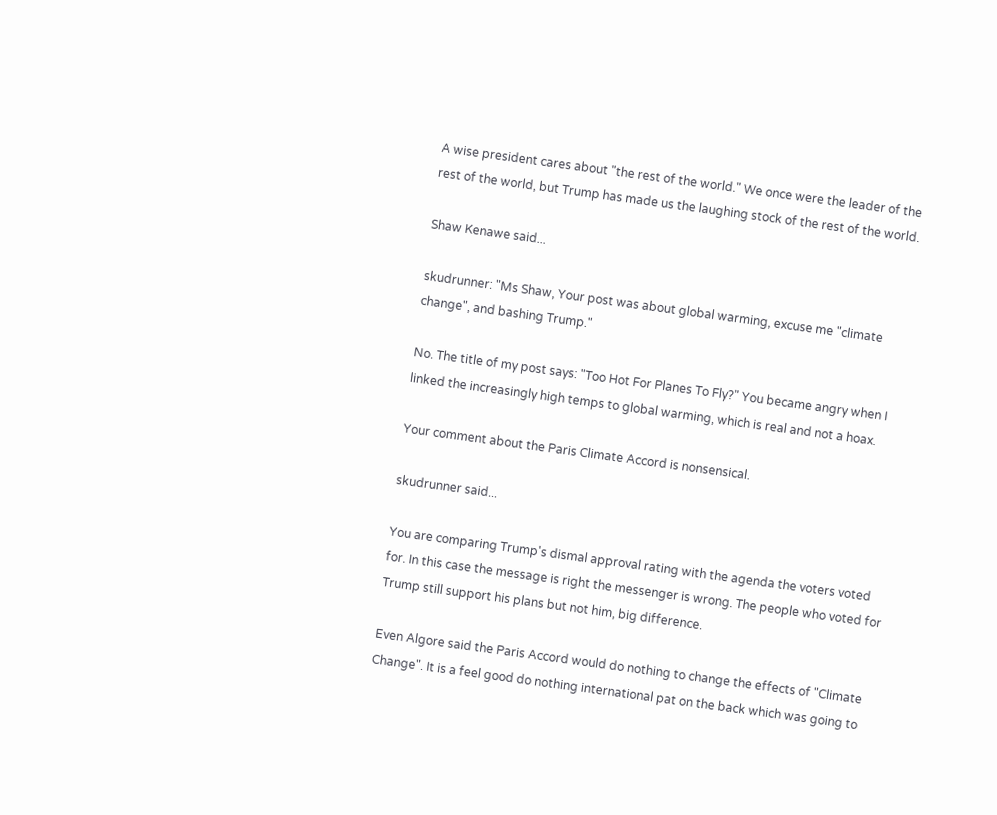A wise president cares about "the rest of the world." We once were the leader of the rest of the world, but Trump has made us the laughing stock of the rest of the world.

Shaw Kenawe said...

skudrunner: "Ms Shaw, Your post was about global warming, excuse me "climate change", and bashing Trump."

No. The title of my post says: "Too Hot For Planes To Fly?" You became angry when I linked the increasingly high temps to global warming, which is real and not a hoax.

Your comment about the Paris Climate Accord is nonsensical.

skudrunner said...

You are comparing Trump's dismal approval rating with the agenda the voters voted for. In this case the message is right the messenger is wrong. The people who voted for Trump still support his plans but not him, big difference.

Even Algore said the Paris Accord would do nothing to change the effects of "Climate Change". It is a feel good do nothing international pat on the back which was going to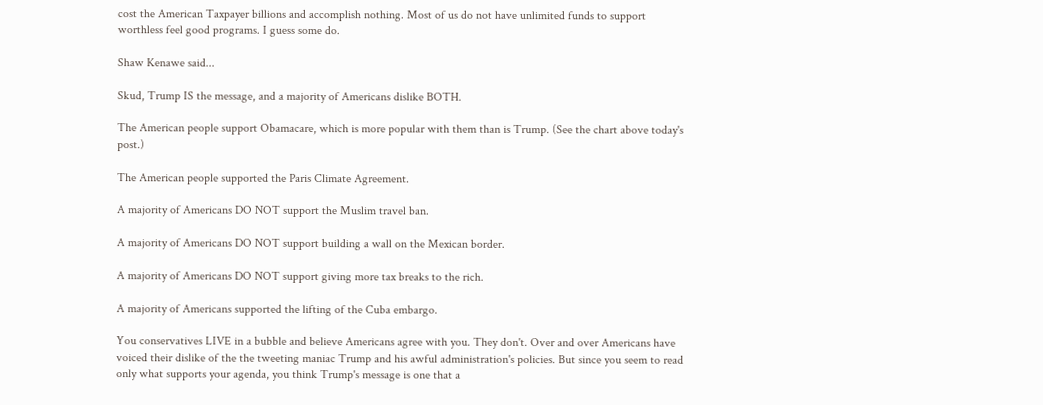cost the American Taxpayer billions and accomplish nothing. Most of us do not have unlimited funds to support worthless feel good programs. I guess some do.

Shaw Kenawe said...

Skud, Trump IS the message, and a majority of Americans dislike BOTH.

The American people support Obamacare, which is more popular with them than is Trump. (See the chart above today's post.)

The American people supported the Paris Climate Agreement.

A majority of Americans DO NOT support the Muslim travel ban.

A majority of Americans DO NOT support building a wall on the Mexican border.

A majority of Americans DO NOT support giving more tax breaks to the rich.

A majority of Americans supported the lifting of the Cuba embargo.

You conservatives LIVE in a bubble and believe Americans agree with you. They don't. Over and over Americans have voiced their dislike of the the tweeting maniac Trump and his awful administration's policies. But since you seem to read only what supports your agenda, you think Trump's message is one that a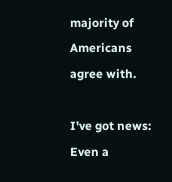majority of Americans agree with.

I've got news: Even a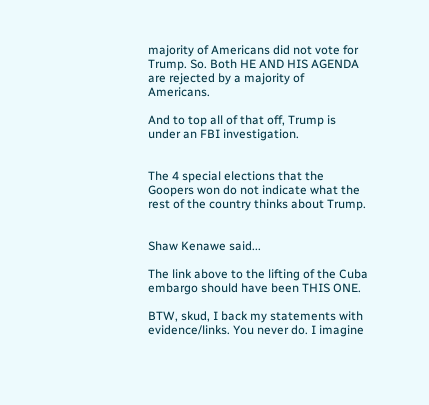majority of Americans did not vote for Trump. So. Both HE AND HIS AGENDA are rejected by a majority of Americans.

And to top all of that off, Trump is under an FBI investigation.


The 4 special elections that the Goopers won do not indicate what the rest of the country thinks about Trump.


Shaw Kenawe said...

The link above to the lifting of the Cuba embargo should have been THIS ONE.

BTW, skud, I back my statements with evidence/links. You never do. I imagine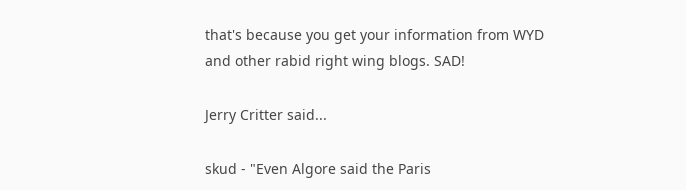that's because you get your information from WYD and other rabid right wing blogs. SAD!

Jerry Critter said...

skud - "Even Algore said the Paris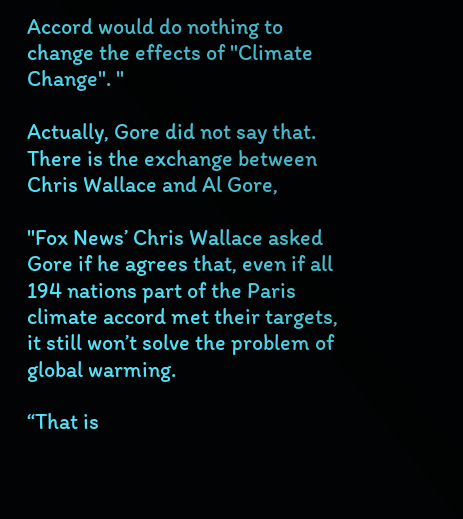Accord would do nothing to change the effects of "Climate Change". "

Actually, Gore did not say that. There is the exchange between Chris Wallace and Al Gore,

"Fox News’ Chris Wallace asked Gore if he agrees that, even if all 194 nations part of the Paris climate accord met their targets, it still won’t solve the problem of global warming.

“That is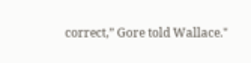correct,” Gore told Wallace."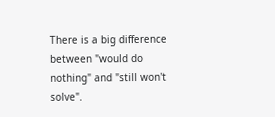There is a big difference between "would do nothing" and "still won't solve".